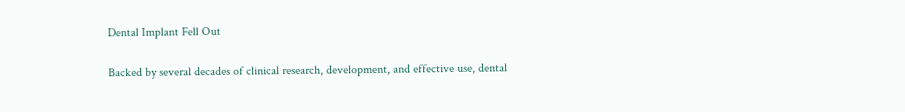Dental Implant Fell Out

Backed by several decades of clinical research, development, and effective use, dental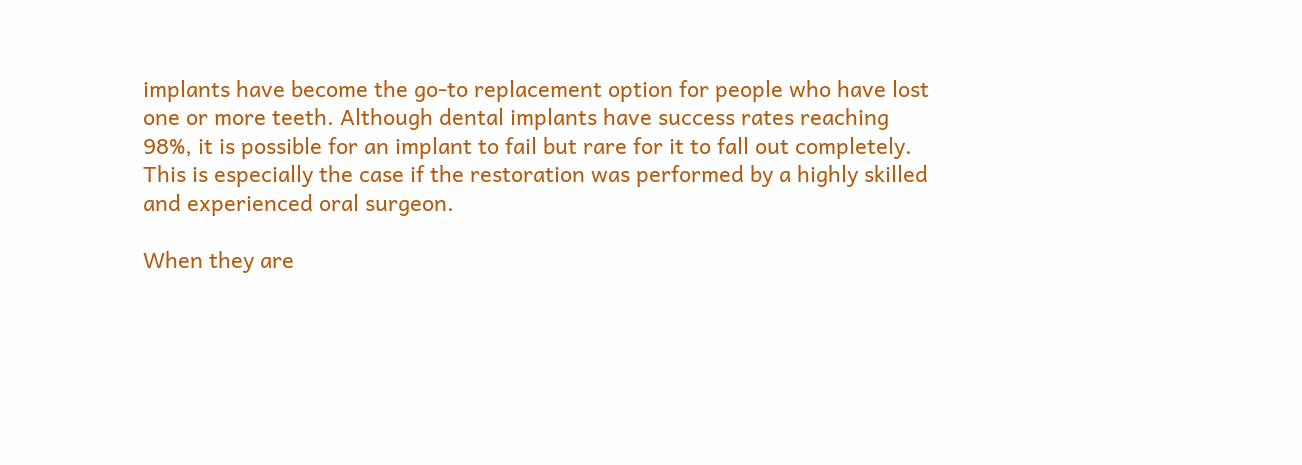implants have become the go-to replacement option for people who have lost one or more teeth. Although dental implants have success rates reaching 98%, it is possible for an implant to fail but rare for it to fall out completely. This is especially the case if the restoration was performed by a highly skilled and experienced oral surgeon.

When they are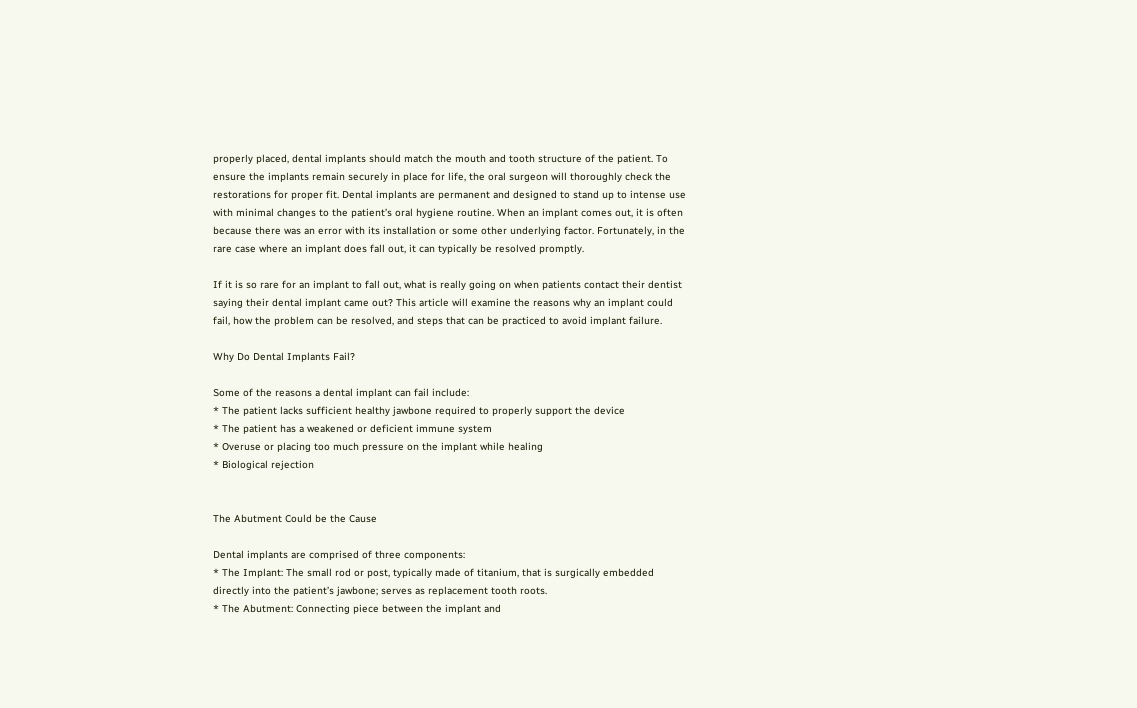properly placed, dental implants should match the mouth and tooth structure of the patient. To ensure the implants remain securely in place for life, the oral surgeon will thoroughly check the restorations for proper fit. Dental implants are permanent and designed to stand up to intense use with minimal changes to the patient’s oral hygiene routine. When an implant comes out, it is often because there was an error with its installation or some other underlying factor. Fortunately, in the rare case where an implant does fall out, it can typically be resolved promptly.

If it is so rare for an implant to fall out, what is really going on when patients contact their dentist saying their dental implant came out? This article will examine the reasons why an implant could fail, how the problem can be resolved, and steps that can be practiced to avoid implant failure.

Why Do Dental Implants Fail?

Some of the reasons a dental implant can fail include:
* The patient lacks sufficient healthy jawbone required to properly support the device
* The patient has a weakened or deficient immune system
* Overuse or placing too much pressure on the implant while healing
* Biological rejection


The Abutment Could be the Cause

Dental implants are comprised of three components:
* The Implant: The small rod or post, typically made of titanium, that is surgically embedded directly into the patient’s jawbone; serves as replacement tooth roots.
* The Abutment: Connecting piece between the implant and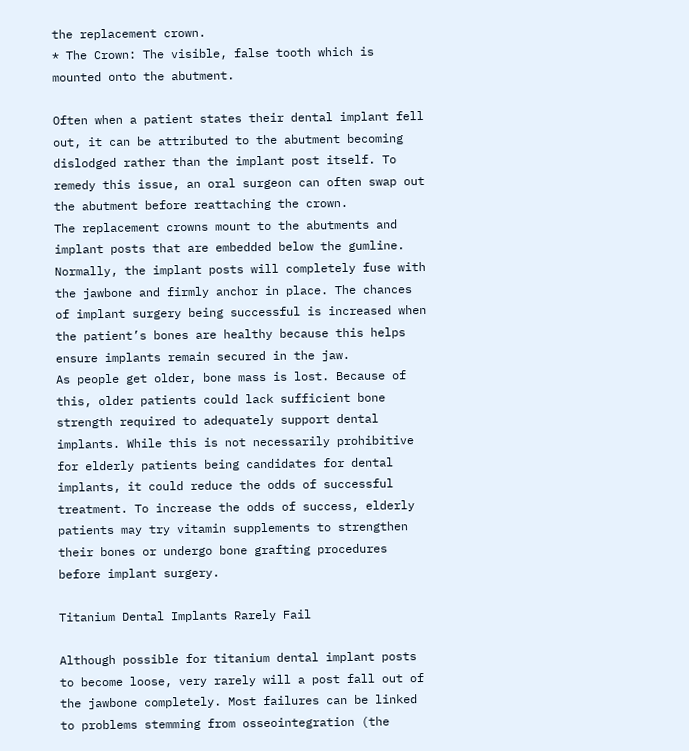the replacement crown.
* The Crown: The visible, false tooth which is mounted onto the abutment.

Often when a patient states their dental implant fell out, it can be attributed to the abutment becoming dislodged rather than the implant post itself. To remedy this issue, an oral surgeon can often swap out the abutment before reattaching the crown.
The replacement crowns mount to the abutments and implant posts that are embedded below the gumline. Normally, the implant posts will completely fuse with the jawbone and firmly anchor in place. The chances of implant surgery being successful is increased when the patient’s bones are healthy because this helps ensure implants remain secured in the jaw.
As people get older, bone mass is lost. Because of this, older patients could lack sufficient bone strength required to adequately support dental implants. While this is not necessarily prohibitive for elderly patients being candidates for dental implants, it could reduce the odds of successful treatment. To increase the odds of success, elderly patients may try vitamin supplements to strengthen their bones or undergo bone grafting procedures before implant surgery.

Titanium Dental Implants Rarely Fail

Although possible for titanium dental implant posts to become loose, very rarely will a post fall out of the jawbone completely. Most failures can be linked to problems stemming from osseointegration (the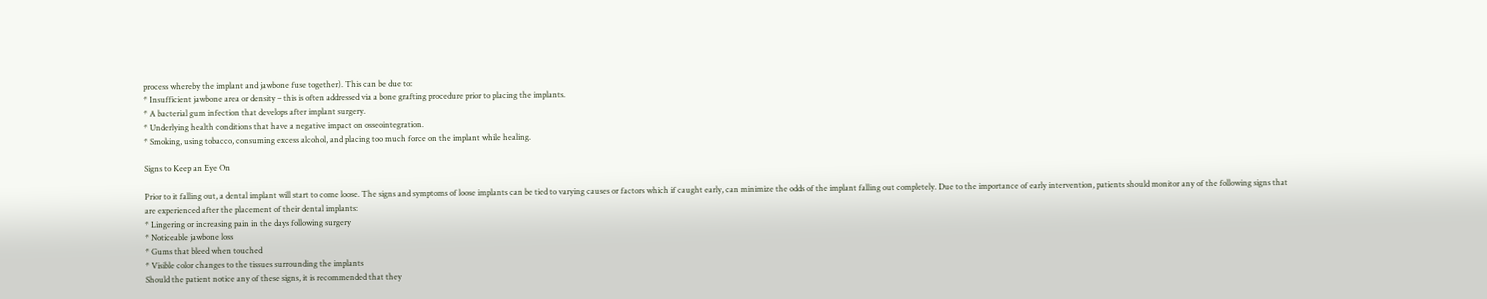process whereby the implant and jawbone fuse together). This can be due to:
* Insufficient jawbone area or density – this is often addressed via a bone grafting procedure prior to placing the implants.
* A bacterial gum infection that develops after implant surgery.
* Underlying health conditions that have a negative impact on osseointegration.
* Smoking, using tobacco, consuming excess alcohol, and placing too much force on the implant while healing.

Signs to Keep an Eye On

Prior to it falling out, a dental implant will start to come loose. The signs and symptoms of loose implants can be tied to varying causes or factors which if caught early, can minimize the odds of the implant falling out completely. Due to the importance of early intervention, patients should monitor any of the following signs that are experienced after the placement of their dental implants:
* Lingering or increasing pain in the days following surgery
* Noticeable jawbone loss
* Gums that bleed when touched
* Visible color changes to the tissues surrounding the implants
Should the patient notice any of these signs, it is recommended that they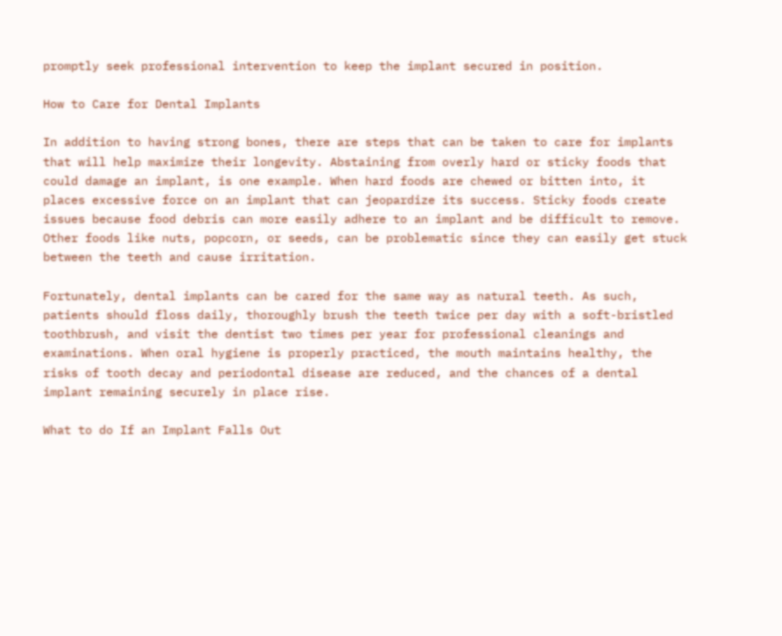promptly seek professional intervention to keep the implant secured in position.

How to Care for Dental Implants

In addition to having strong bones, there are steps that can be taken to care for implants that will help maximize their longevity. Abstaining from overly hard or sticky foods that could damage an implant, is one example. When hard foods are chewed or bitten into, it places excessive force on an implant that can jeopardize its success. Sticky foods create issues because food debris can more easily adhere to an implant and be difficult to remove. Other foods like nuts, popcorn, or seeds, can be problematic since they can easily get stuck between the teeth and cause irritation.

Fortunately, dental implants can be cared for the same way as natural teeth. As such, patients should floss daily, thoroughly brush the teeth twice per day with a soft-bristled toothbrush, and visit the dentist two times per year for professional cleanings and examinations. When oral hygiene is properly practiced, the mouth maintains healthy, the risks of tooth decay and periodontal disease are reduced, and the chances of a dental implant remaining securely in place rise.

What to do If an Implant Falls Out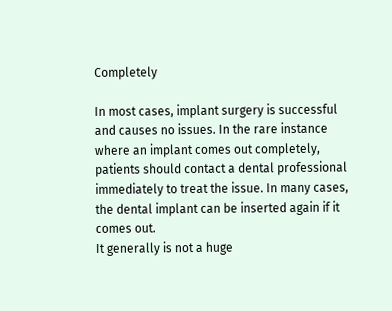Completely

In most cases, implant surgery is successful and causes no issues. In the rare instance where an implant comes out completely, patients should contact a dental professional immediately to treat the issue. In many cases, the dental implant can be inserted again if it comes out.
It generally is not a huge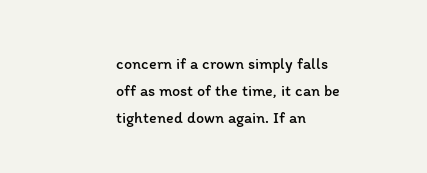concern if a crown simply falls off as most of the time, it can be tightened down again. If an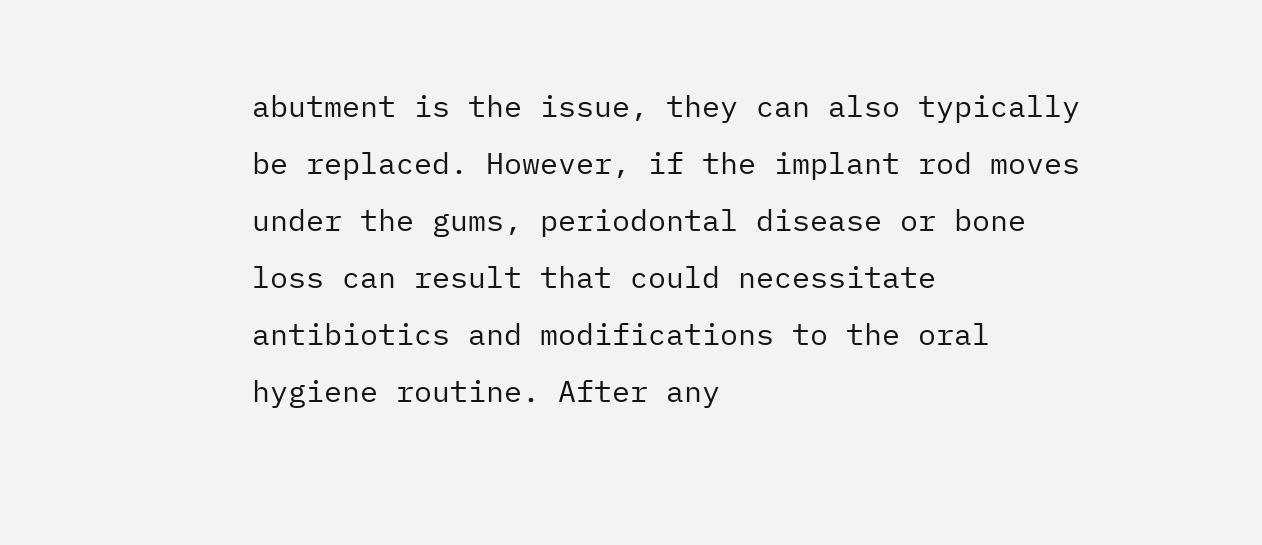abutment is the issue, they can also typically be replaced. However, if the implant rod moves under the gums, periodontal disease or bone loss can result that could necessitate antibiotics and modifications to the oral hygiene routine. After any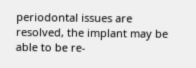periodontal issues are resolved, the implant may be able to be re-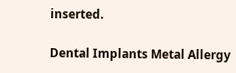inserted.

Dental Implants Metal Allergy